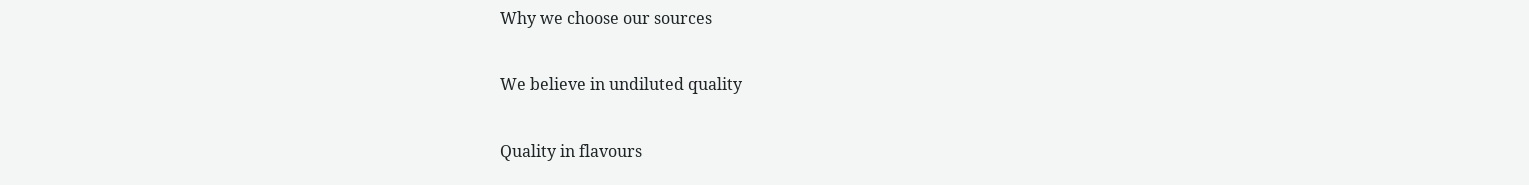Why we choose our sources

We believe in undiluted quality

Quality in flavours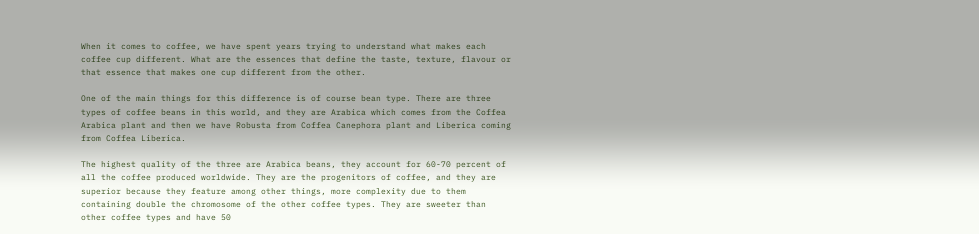When it comes to coffee, we have spent years trying to understand what makes each coffee cup different. What are the essences that define the taste, texture, flavour or that essence that makes one cup different from the other.

One of the main things for this difference is of course bean type. There are three types of coffee beans in this world, and they are Arabica which comes from the Coffea Arabica plant and then we have Robusta from Coffea Canephora plant and Liberica coming from Coffea Liberica.

The highest quality of the three are Arabica beans, they account for 60-70 percent of all the coffee produced worldwide. They are the progenitors of coffee, and they are superior because they feature among other things, more complexity due to them containing double the chromosome of the other coffee types. They are sweeter than other coffee types and have 50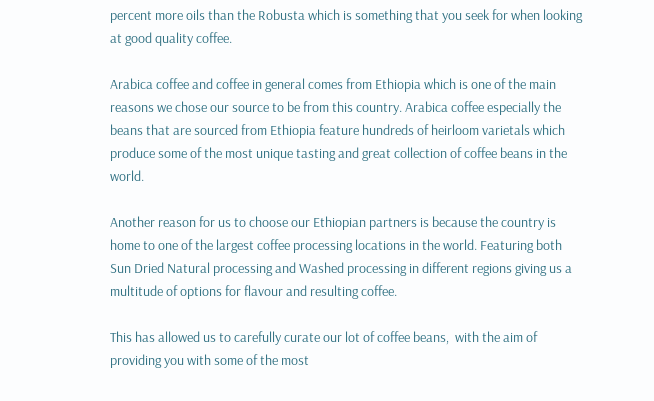percent more oils than the Robusta which is something that you seek for when looking at good quality coffee.

Arabica coffee and coffee in general comes from Ethiopia which is one of the main reasons we chose our source to be from this country. Arabica coffee especially the beans that are sourced from Ethiopia feature hundreds of heirloom varietals which produce some of the most unique tasting and great collection of coffee beans in the world.

Another reason for us to choose our Ethiopian partners is because the country is home to one of the largest coffee processing locations in the world. Featuring both Sun Dried Natural processing and Washed processing in different regions giving us a multitude of options for flavour and resulting coffee.

This has allowed us to carefully curate our lot of coffee beans,  with the aim of providing you with some of the most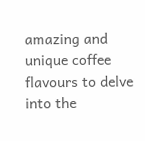amazing and unique coffee flavours to delve into the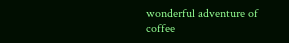wonderful adventure of coffee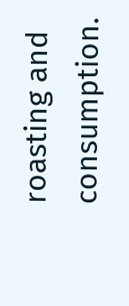roasting and consumption.